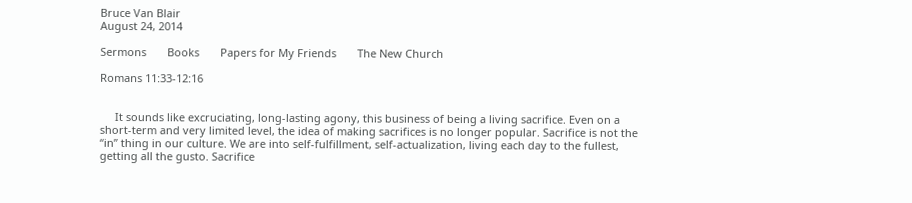Bruce Van Blair
August 24, 2014

Sermons       Books       Papers for My Friends       The New Church

Romans 11:33-12:16


     It sounds like excruciating, long-lasting agony, this business of being a living sacrifice. Even on a short-term and very limited level, the idea of making sacrifices is no longer popular. Sacrifice is not the “in” thing in our culture. We are into self-fulfillment, self-actualization, living each day to the fullest, getting all the gusto. Sacrifice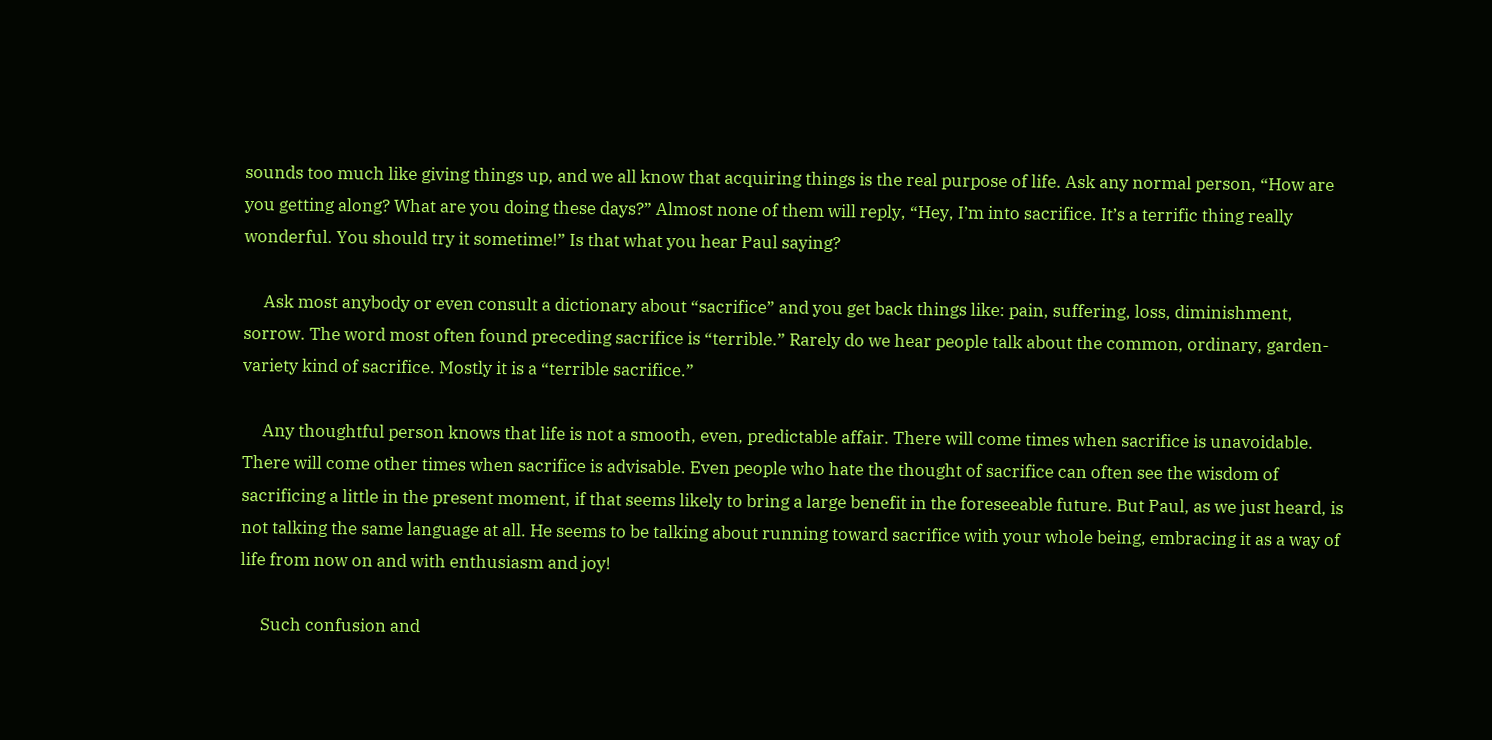sounds too much like giving things up, and we all know that acquiring things is the real purpose of life. Ask any normal person, “How are you getting along? What are you doing these days?” Almost none of them will reply, “Hey, I’m into sacrifice. It’s a terrific thing really wonderful. You should try it sometime!” Is that what you hear Paul saying?

     Ask most anybody or even consult a dictionary about “sacrifice” and you get back things like: pain, suffering, loss, diminishment, sorrow. The word most often found preceding sacrifice is “terrible.” Rarely do we hear people talk about the common, ordinary, garden-variety kind of sacrifice. Mostly it is a “terrible sacrifice.”

     Any thoughtful person knows that life is not a smooth, even, predictable affair. There will come times when sacrifice is unavoidable. There will come other times when sacrifice is advisable. Even people who hate the thought of sacrifice can often see the wisdom of sacrificing a little in the present moment, if that seems likely to bring a large benefit in the foreseeable future. But Paul, as we just heard, is not talking the same language at all. He seems to be talking about running toward sacrifice with your whole being, embracing it as a way of life from now on and with enthusiasm and joy!

     Such confusion and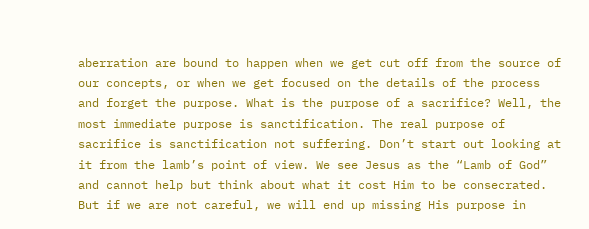aberration are bound to happen when we get cut off from the source of our concepts, or when we get focused on the details of the process and forget the purpose. What is the purpose of a sacrifice? Well, the most immediate purpose is sanctification. The real purpose of sacrifice is sanctification not suffering. Don’t start out looking at it from the lamb’s point of view. We see Jesus as the “Lamb of God” and cannot help but think about what it cost Him to be consecrated. But if we are not careful, we will end up missing His purpose in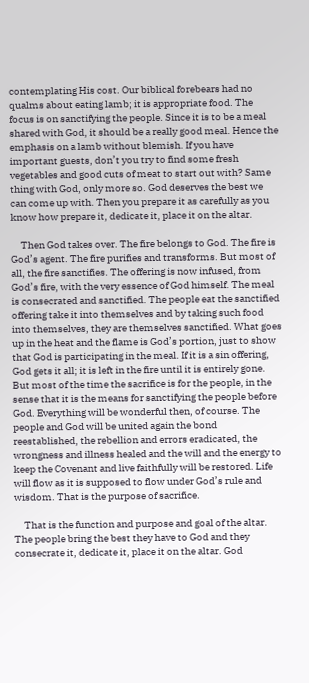contemplating His cost. Our biblical forebears had no qualms about eating lamb; it is appropriate food. The focus is on sanctifying the people. Since it is to be a meal shared with God, it should be a really good meal. Hence the emphasis on a lamb without blemish. If you have important guests, don’t you try to find some fresh vegetables and good cuts of meat to start out with? Same thing with God, only more so. God deserves the best we can come up with. Then you prepare it as carefully as you know how prepare it, dedicate it, place it on the altar.

     Then God takes over. The fire belongs to God. The fire is God’s agent. The fire purifies and transforms. But most of all, the fire sanctifies. The offering is now infused, from God’s fire, with the very essence of God himself. The meal is consecrated and sanctified. The people eat the sanctified offering take it into themselves and by taking such food into themselves, they are themselves sanctified. What goes up in the heat and the flame is God’s portion, just to show that God is participating in the meal. If it is a sin offering, God gets it all; it is left in the fire until it is entirely gone. But most of the time the sacrifice is for the people, in the sense that it is the means for sanctifying the people before God. Everything will be wonderful then, of course. The people and God will be united again the bond reestablished, the rebellion and errors eradicated, the wrongness and illness healed and the will and the energy to keep the Covenant and live faithfully will be restored. Life will flow as it is supposed to flow under God’s rule and wisdom. That is the purpose of sacrifice.

     That is the function and purpose and goal of the altar. The people bring the best they have to God and they consecrate it, dedicate it, place it on the altar. God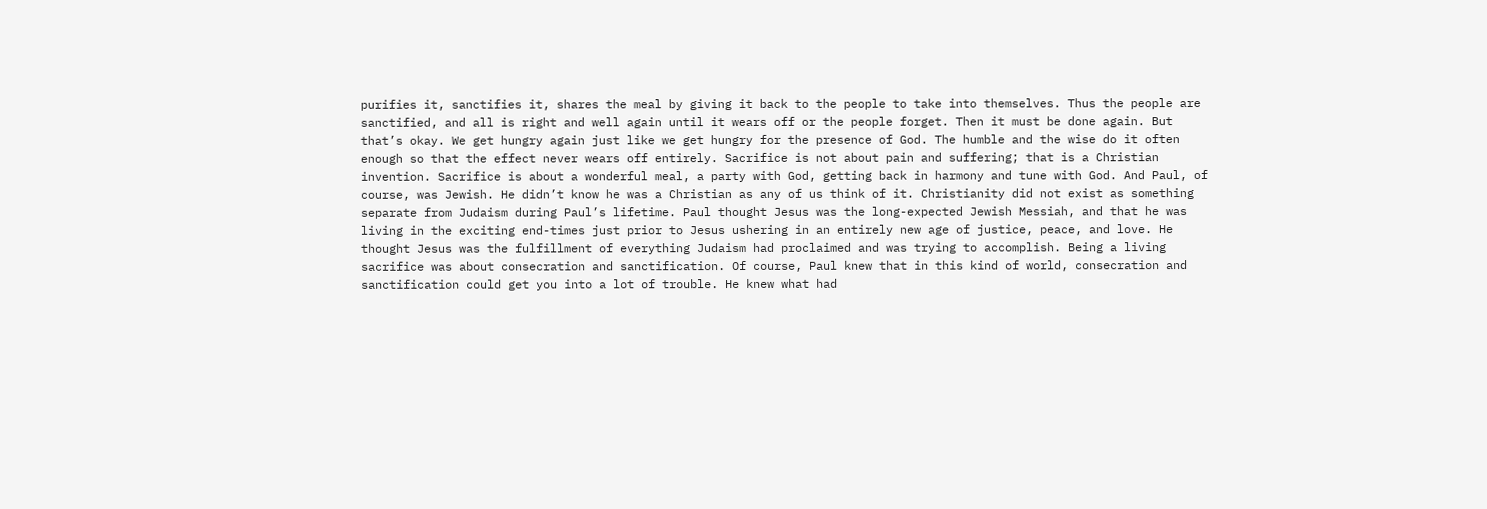purifies it, sanctifies it, shares the meal by giving it back to the people to take into themselves. Thus the people are sanctified, and all is right and well again until it wears off or the people forget. Then it must be done again. But that’s okay. We get hungry again just like we get hungry for the presence of God. The humble and the wise do it often enough so that the effect never wears off entirely. Sacrifice is not about pain and suffering; that is a Christian invention. Sacrifice is about a wonderful meal, a party with God, getting back in harmony and tune with God. And Paul, of course, was Jewish. He didn’t know he was a Christian as any of us think of it. Christianity did not exist as something separate from Judaism during Paul’s lifetime. Paul thought Jesus was the long-expected Jewish Messiah, and that he was living in the exciting end-times just prior to Jesus ushering in an entirely new age of justice, peace, and love. He thought Jesus was the fulfillment of everything Judaism had proclaimed and was trying to accomplish. Being a living sacrifice was about consecration and sanctification. Of course, Paul knew that in this kind of world, consecration and sanctification could get you into a lot of trouble. He knew what had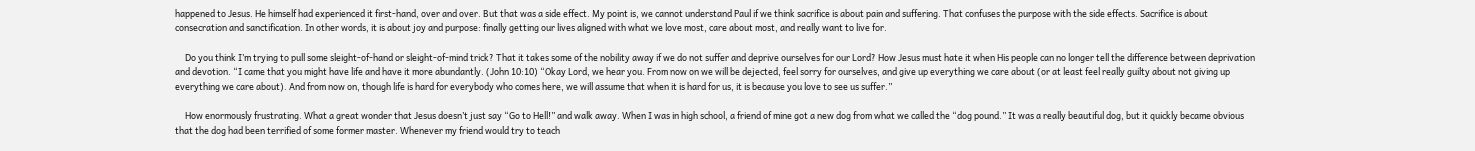happened to Jesus. He himself had experienced it first-hand, over and over. But that was a side effect. My point is, we cannot understand Paul if we think sacrifice is about pain and suffering. That confuses the purpose with the side effects. Sacrifice is about consecration and sanctification. In other words, it is about joy and purpose: finally getting our lives aligned with what we love most, care about most, and really want to live for.

     Do you think I’m trying to pull some sleight-of-hand or sleight-of-mind trick? That it takes some of the nobility away if we do not suffer and deprive ourselves for our Lord? How Jesus must hate it when His people can no longer tell the difference between deprivation and devotion. “I came that you might have life and have it more abundantly. (John 10:10) “Okay Lord, we hear you. From now on we will be dejected, feel sorry for ourselves, and give up everything we care about (or at least feel really guilty about not giving up everything we care about). And from now on, though life is hard for everybody who comes here, we will assume that when it is hard for us, it is because you love to see us suffer.”

     How enormously frustrating. What a great wonder that Jesus doesn’t just say “Go to Hell!” and walk away. When I was in high school, a friend of mine got a new dog from what we called the “dog pound.” It was a really beautiful dog, but it quickly became obvious that the dog had been terrified of some former master. Whenever my friend would try to teach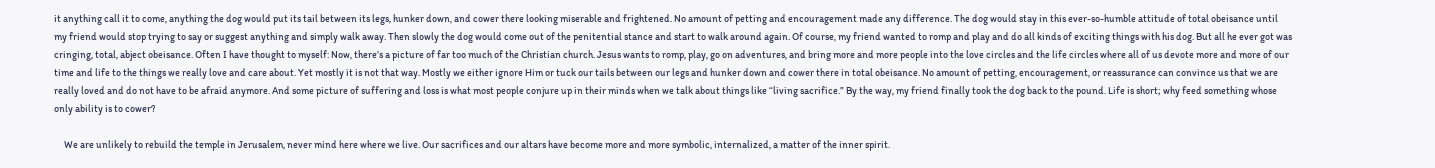it anything call it to come, anything the dog would put its tail between its legs, hunker down, and cower there looking miserable and frightened. No amount of petting and encouragement made any difference. The dog would stay in this ever-so-humble attitude of total obeisance until my friend would stop trying to say or suggest anything and simply walk away. Then slowly the dog would come out of the penitential stance and start to walk around again. Of course, my friend wanted to romp and play and do all kinds of exciting things with his dog. But all he ever got was cringing, total, abject obeisance. Often I have thought to myself: Now, there’s a picture of far too much of the Christian church. Jesus wants to romp, play, go on adventures, and bring more and more people into the love circles and the life circles where all of us devote more and more of our time and life to the things we really love and care about. Yet mostly it is not that way. Mostly we either ignore Him or tuck our tails between our legs and hunker down and cower there in total obeisance. No amount of petting, encouragement, or reassurance can convince us that we are really loved and do not have to be afraid anymore. And some picture of suffering and loss is what most people conjure up in their minds when we talk about things like “living sacrifice.” By the way, my friend finally took the dog back to the pound. Life is short; why feed something whose only ability is to cower?

     We are unlikely to rebuild the temple in Jerusalem, never mind here where we live. Our sacrifices and our altars have become more and more symbolic, internalized, a matter of the inner spirit.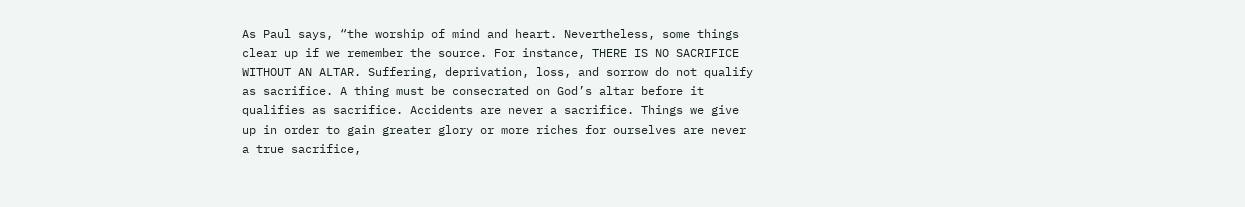As Paul says, “the worship of mind and heart. Nevertheless, some things clear up if we remember the source. For instance, THERE IS NO SACRIFICE WITHOUT AN ALTAR. Suffering, deprivation, loss, and sorrow do not qualify as sacrifice. A thing must be consecrated on God’s altar before it qualifies as sacrifice. Accidents are never a sacrifice. Things we give up in order to gain greater glory or more riches for ourselves are never a true sacrifice,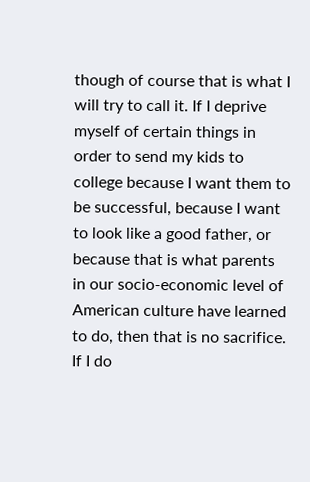though of course that is what I will try to call it. If I deprive myself of certain things in order to send my kids to college because I want them to be successful, because I want to look like a good father, or because that is what parents in our socio-economic level of American culture have learned to do, then that is no sacrifice. If I do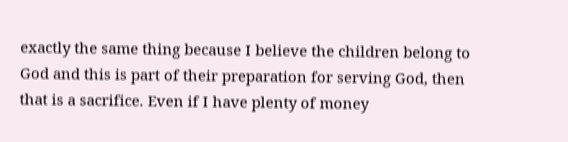exactly the same thing because I believe the children belong to God and this is part of their preparation for serving God, then that is a sacrifice. Even if I have plenty of money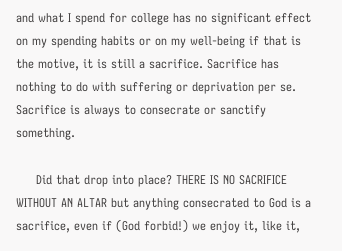and what I spend for college has no significant effect on my spending habits or on my well-being if that is the motive, it is still a sacrifice. Sacrifice has nothing to do with suffering or deprivation per se. Sacrifice is always to consecrate or sanctify something.

     Did that drop into place? THERE IS NO SACRIFICE WITHOUT AN ALTAR but anything consecrated to God is a sacrifice, even if (God forbid!) we enjoy it, like it,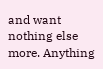and want nothing else more. Anything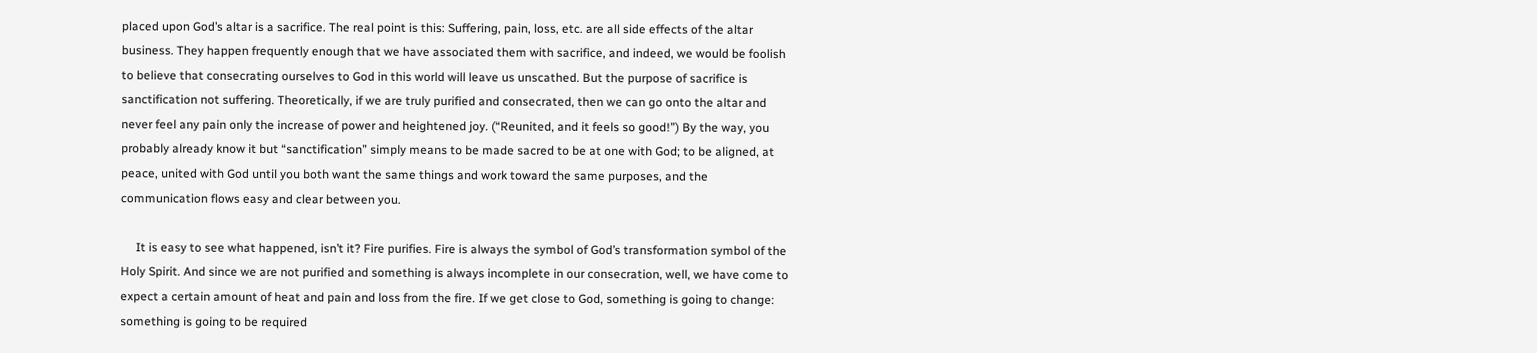placed upon God’s altar is a sacrifice. The real point is this: Suffering, pain, loss, etc. are all side effects of the altar business. They happen frequently enough that we have associated them with sacrifice, and indeed, we would be foolish to believe that consecrating ourselves to God in this world will leave us unscathed. But the purpose of sacrifice is sanctification not suffering. Theoretically, if we are truly purified and consecrated, then we can go onto the altar and never feel any pain only the increase of power and heightened joy. (“Reunited, and it feels so good!”) By the way, you probably already know it but “sanctification” simply means to be made sacred to be at one with God; to be aligned, at peace, united with God until you both want the same things and work toward the same purposes, and the communication flows easy and clear between you.

     It is easy to see what happened, isn’t it? Fire purifies. Fire is always the symbol of God’s transformation symbol of the Holy Spirit. And since we are not purified and something is always incomplete in our consecration, well, we have come to expect a certain amount of heat and pain and loss from the fire. If we get close to God, something is going to change: something is going to be required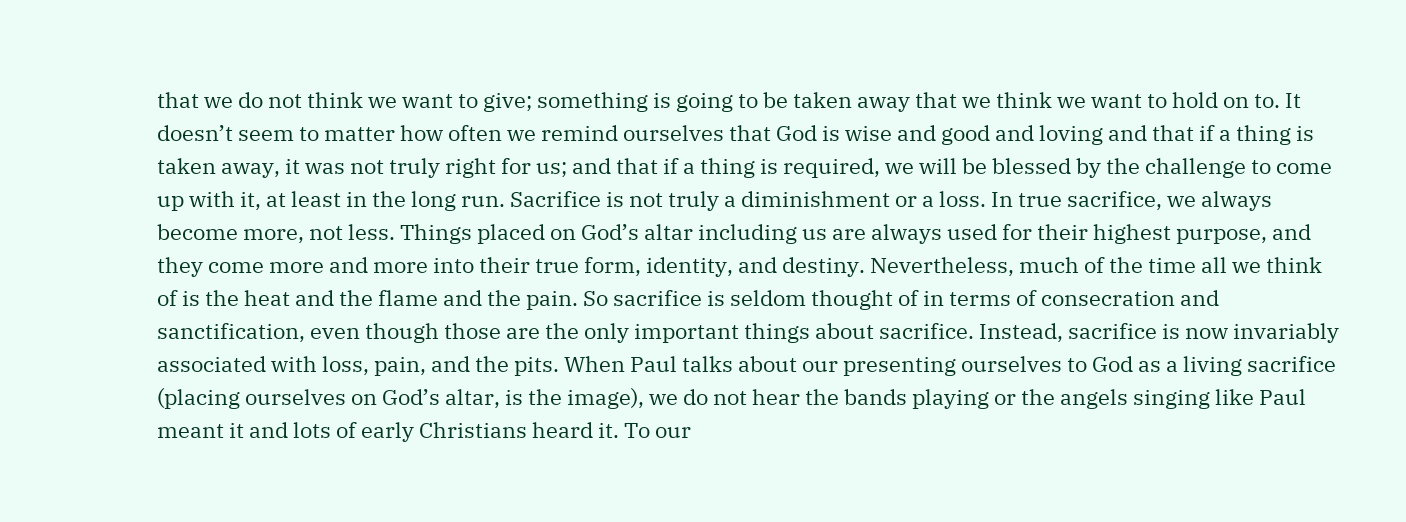that we do not think we want to give; something is going to be taken away that we think we want to hold on to. It doesn’t seem to matter how often we remind ourselves that God is wise and good and loving and that if a thing is taken away, it was not truly right for us; and that if a thing is required, we will be blessed by the challenge to come up with it, at least in the long run. Sacrifice is not truly a diminishment or a loss. In true sacrifice, we always become more, not less. Things placed on God’s altar including us are always used for their highest purpose, and they come more and more into their true form, identity, and destiny. Nevertheless, much of the time all we think of is the heat and the flame and the pain. So sacrifice is seldom thought of in terms of consecration and sanctification, even though those are the only important things about sacrifice. Instead, sacrifice is now invariably associated with loss, pain, and the pits. When Paul talks about our presenting ourselves to God as a living sacrifice (placing ourselves on God’s altar, is the image), we do not hear the bands playing or the angels singing like Paul meant it and lots of early Christians heard it. To our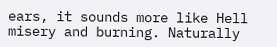ears, it sounds more like Hell misery and burning. Naturally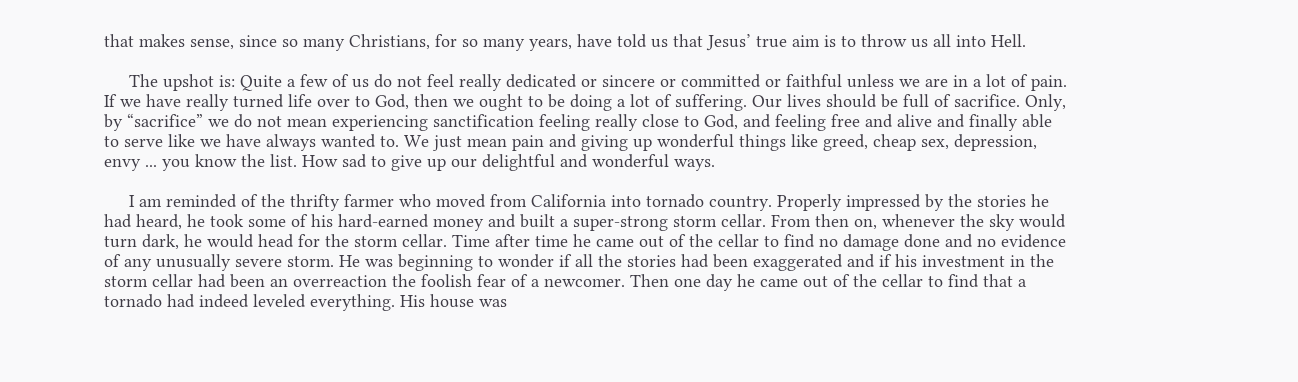that makes sense, since so many Christians, for so many years, have told us that Jesus’ true aim is to throw us all into Hell.

     The upshot is: Quite a few of us do not feel really dedicated or sincere or committed or faithful unless we are in a lot of pain. If we have really turned life over to God, then we ought to be doing a lot of suffering. Our lives should be full of sacrifice. Only, by “sacrifice” we do not mean experiencing sanctification feeling really close to God, and feeling free and alive and finally able to serve like we have always wanted to. We just mean pain and giving up wonderful things like greed, cheap sex, depression, envy ... you know the list. How sad to give up our delightful and wonderful ways.

     I am reminded of the thrifty farmer who moved from California into tornado country. Properly impressed by the stories he had heard, he took some of his hard-earned money and built a super-strong storm cellar. From then on, whenever the sky would turn dark, he would head for the storm cellar. Time after time he came out of the cellar to find no damage done and no evidence of any unusually severe storm. He was beginning to wonder if all the stories had been exaggerated and if his investment in the storm cellar had been an overreaction the foolish fear of a newcomer. Then one day he came out of the cellar to find that a tornado had indeed leveled everything. His house was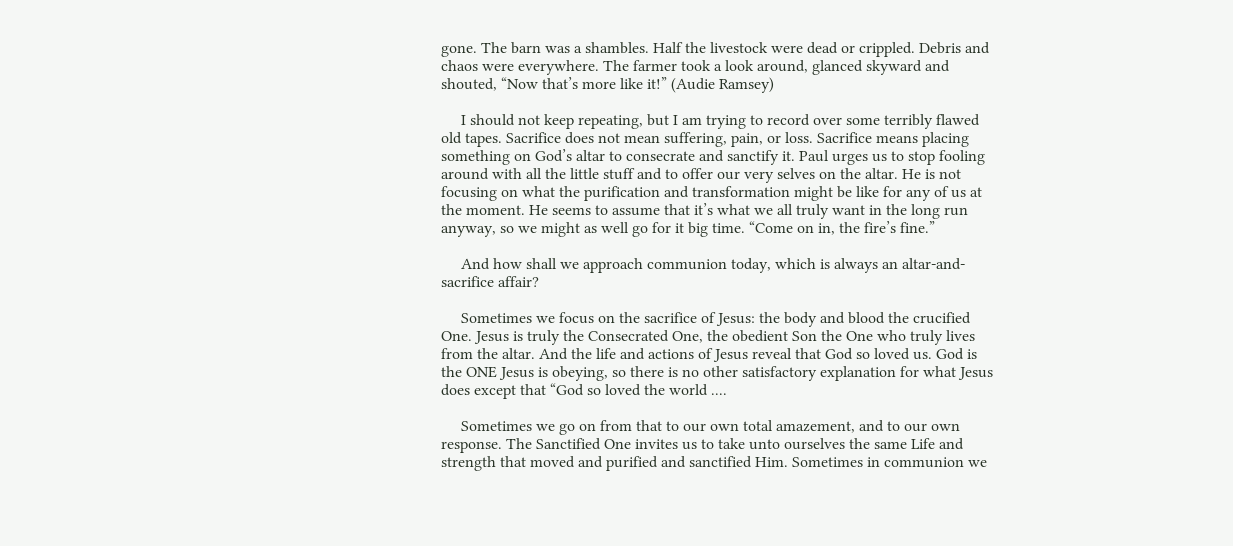gone. The barn was a shambles. Half the livestock were dead or crippled. Debris and chaos were everywhere. The farmer took a look around, glanced skyward and shouted, “Now that’s more like it!” (Audie Ramsey)

     I should not keep repeating, but I am trying to record over some terribly flawed old tapes. Sacrifice does not mean suffering, pain, or loss. Sacrifice means placing something on God’s altar to consecrate and sanctify it. Paul urges us to stop fooling around with all the little stuff and to offer our very selves on the altar. He is not focusing on what the purification and transformation might be like for any of us at the moment. He seems to assume that it’s what we all truly want in the long run anyway, so we might as well go for it big time. “Come on in, the fire’s fine.”

     And how shall we approach communion today, which is always an altar-and-sacrifice affair?

     Sometimes we focus on the sacrifice of Jesus: the body and blood the crucified One. Jesus is truly the Consecrated One, the obedient Son the One who truly lives from the altar. And the life and actions of Jesus reveal that God so loved us. God is the ONE Jesus is obeying, so there is no other satisfactory explanation for what Jesus does except that “God so loved the world ....

     Sometimes we go on from that to our own total amazement, and to our own response. The Sanctified One invites us to take unto ourselves the same Life and strength that moved and purified and sanctified Him. Sometimes in communion we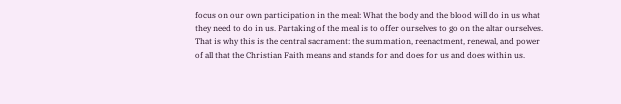focus on our own participation in the meal: What the body and the blood will do in us what they need to do in us. Partaking of the meal is to offer ourselves to go on the altar ourselves. That is why this is the central sacrament: the summation, reenactment, renewal, and power of all that the Christian Faith means and stands for and does for us and does within us.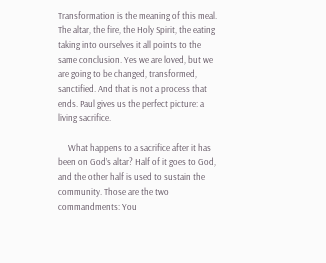Transformation is the meaning of this meal. The altar, the fire, the Holy Spirit, the eating taking into ourselves it all points to the same conclusion. Yes we are loved, but we are going to be changed, transformed, sanctified. And that is not a process that ends. Paul gives us the perfect picture: a living sacrifice.

     What happens to a sacrifice after it has been on God’s altar? Half of it goes to God, and the other half is used to sustain the community. Those are the two commandments: You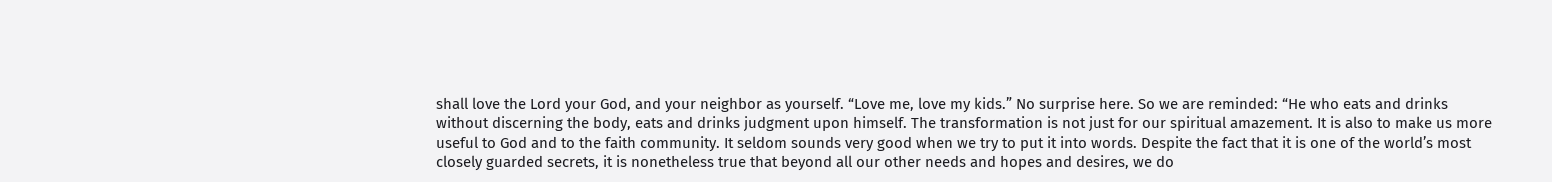shall love the Lord your God, and your neighbor as yourself. “Love me, love my kids.” No surprise here. So we are reminded: “He who eats and drinks without discerning the body, eats and drinks judgment upon himself. The transformation is not just for our spiritual amazement. It is also to make us more useful to God and to the faith community. It seldom sounds very good when we try to put it into words. Despite the fact that it is one of the world’s most closely guarded secrets, it is nonetheless true that beyond all our other needs and hopes and desires, we do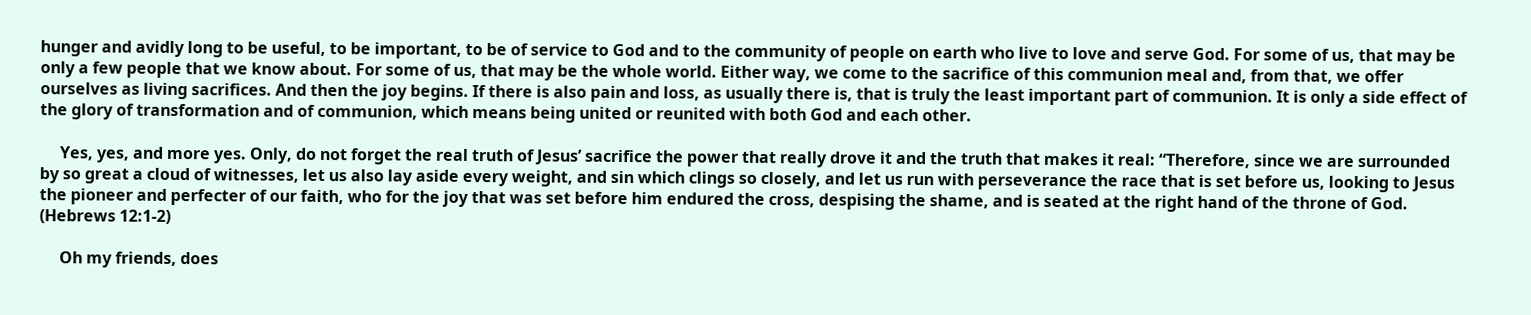hunger and avidly long to be useful, to be important, to be of service to God and to the community of people on earth who live to love and serve God. For some of us, that may be only a few people that we know about. For some of us, that may be the whole world. Either way, we come to the sacrifice of this communion meal and, from that, we offer ourselves as living sacrifices. And then the joy begins. If there is also pain and loss, as usually there is, that is truly the least important part of communion. It is only a side effect of the glory of transformation and of communion, which means being united or reunited with both God and each other.

     Yes, yes, and more yes. Only, do not forget the real truth of Jesus’ sacrifice the power that really drove it and the truth that makes it real: “Therefore, since we are surrounded by so great a cloud of witnesses, let us also lay aside every weight, and sin which clings so closely, and let us run with perseverance the race that is set before us, looking to Jesus the pioneer and perfecter of our faith, who for the joy that was set before him endured the cross, despising the shame, and is seated at the right hand of the throne of God. (Hebrews 12:1-2)

     Oh my friends, does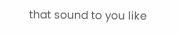that sound to you like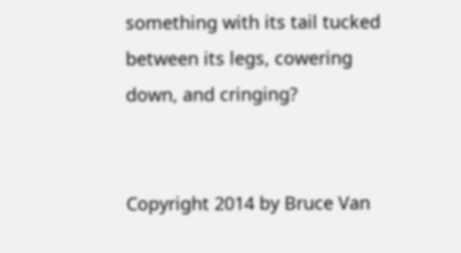something with its tail tucked between its legs, cowering down, and cringing?


Copyright 2014 by Bruce Van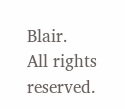Blair.   All rights reserved.